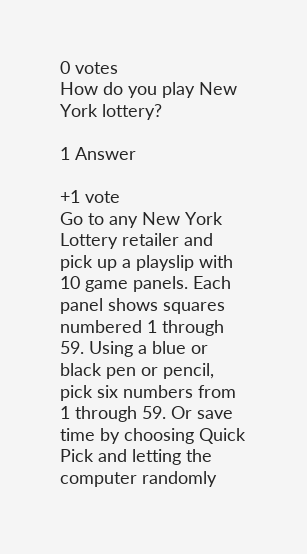0 votes
How do you play New York lottery?

1 Answer

+1 vote
Go to any New York Lottery retailer and pick up a playslip with 10 game panels. Each panel shows squares numbered 1 through 59. Using a blue or black pen or pencil, pick six numbers from 1 through 59. Or save time by choosing Quick Pick and letting the computer randomly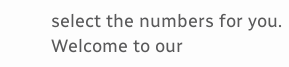select the numbers for you.
Welcome to our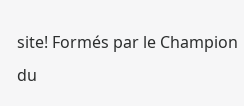site! Formés par le Champion du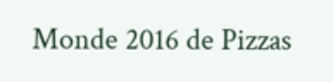Monde 2016 de Pizzas